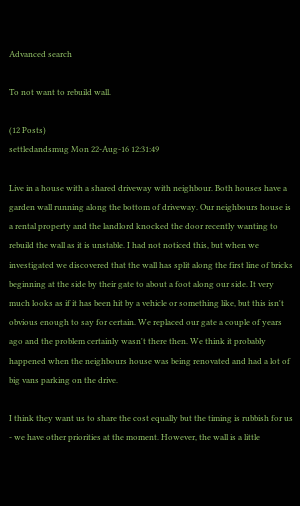Advanced search

To not want to rebuild wall.

(12 Posts)
settledandsmug Mon 22-Aug-16 12:31:49

Live in a house with a shared driveway with neighbour. Both houses have a garden wall running along the bottom of driveway. Our neighbours house is a rental property and the landlord knocked the door recently wanting to rebuild the wall as it is unstable. I had not noticed this, but when we investigated we discovered that the wall has split along the first line of bricks beginning at the side by their gate to about a foot along our side. It very much looks as if it has been hit by a vehicle or something like, but this isn't obvious enough to say for certain. We replaced our gate a couple of years ago and the problem certainly wasn't there then. We think it probably happened when the neighbours house was being renovated and had a lot of big vans parking on the drive.

I think they want us to share the cost equally but the timing is rubbish for us - we have other priorities at the moment. However, the wall is a little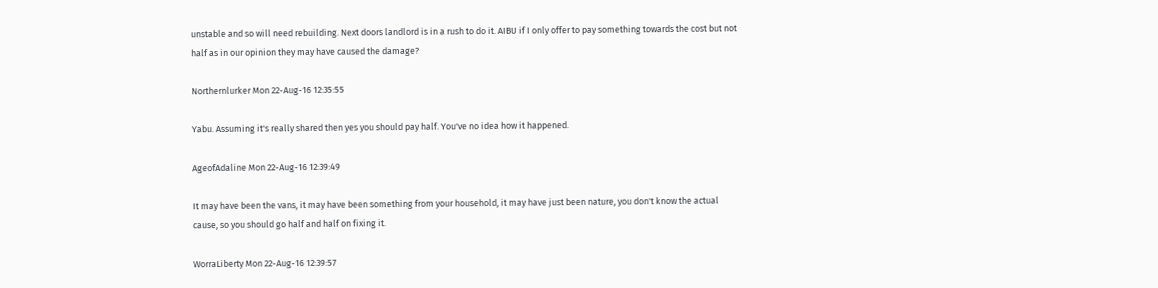unstable and so will need rebuilding. Next doors landlord is in a rush to do it. AIBU if I only offer to pay something towards the cost but not half as in our opinion they may have caused the damage?

Northernlurker Mon 22-Aug-16 12:35:55

Yabu. Assuming it's really shared then yes you should pay half. You've no idea how it happened.

AgeofAdaline Mon 22-Aug-16 12:39:49

It may have been the vans, it may have been something from your household, it may have just been nature, you don't know the actual cause, so you should go half and half on fixing it.

WorraLiberty Mon 22-Aug-16 12:39:57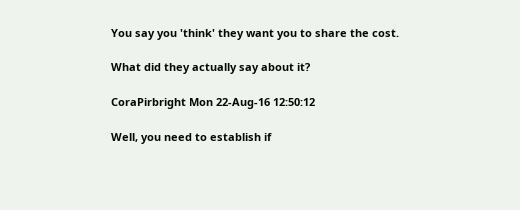You say you 'think' they want you to share the cost.

What did they actually say about it?

CoraPirbright Mon 22-Aug-16 12:50:12

Well, you need to establish if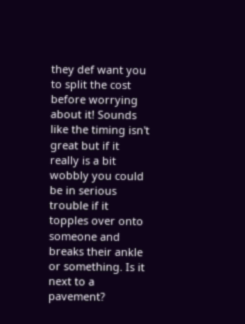they def want you to split the cost before worrying about it! Sounds like the timing isn't great but if it really is a bit wobbly you could be in serious trouble if it topples over onto someone and breaks their ankle or something. Is it next to a pavement?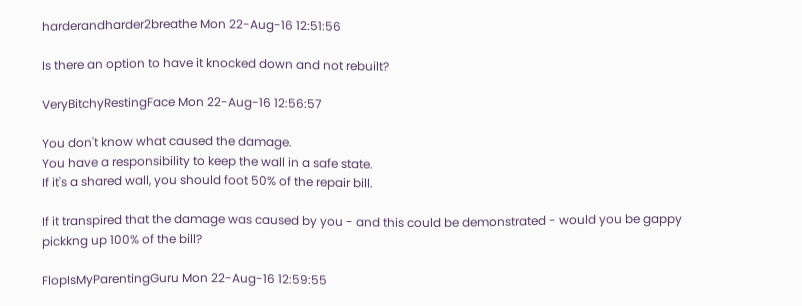harderandharder2breathe Mon 22-Aug-16 12:51:56

Is there an option to have it knocked down and not rebuilt?

VeryBitchyRestingFace Mon 22-Aug-16 12:56:57

You don't know what caused the damage.
You have a responsibility to keep the wall in a safe state.
If it's a shared wall, you should foot 50% of the repair bill.

If it transpired that the damage was caused by you - and this could be demonstrated - would you be gappy pickkng up 100% of the bill?

FlopIsMyParentingGuru Mon 22-Aug-16 12:59:55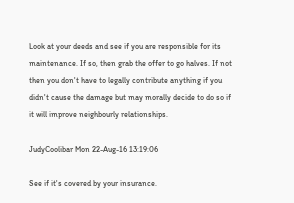Look at your deeds and see if you are responsible for its maintenance. If so, then grab the offer to go halves. If not then you don't have to legally contribute anything if you didn't cause the damage but may morally decide to do so if it will improve neighbourly relationships.

JudyCoolibar Mon 22-Aug-16 13:19:06

See if it's covered by your insurance.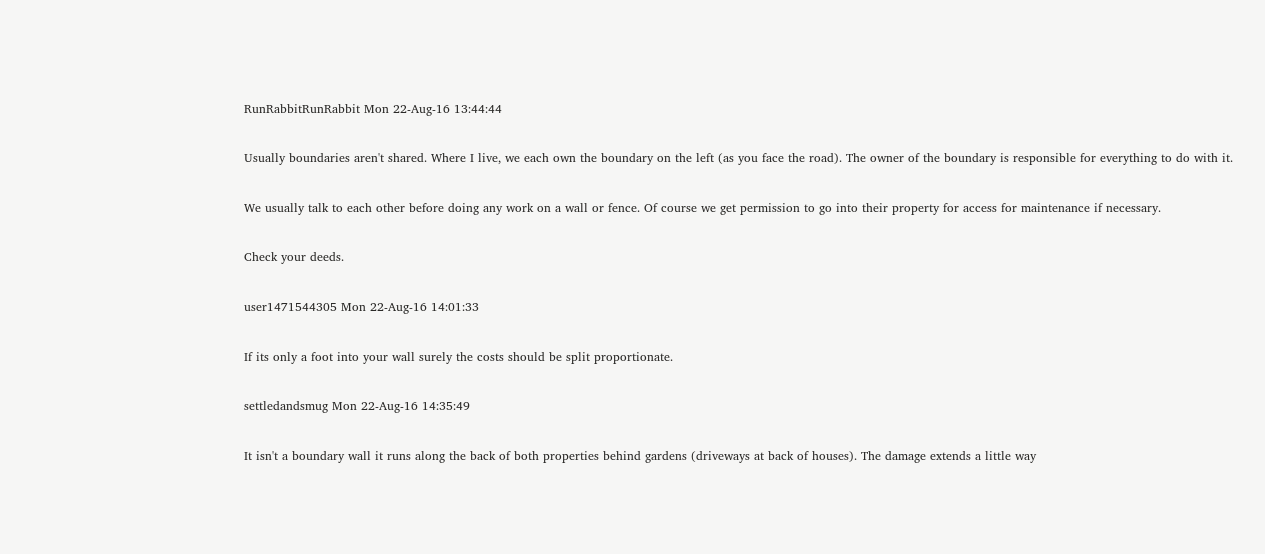RunRabbitRunRabbit Mon 22-Aug-16 13:44:44

Usually boundaries aren't shared. Where I live, we each own the boundary on the left (as you face the road). The owner of the boundary is responsible for everything to do with it.

We usually talk to each other before doing any work on a wall or fence. Of course we get permission to go into their property for access for maintenance if necessary.

Check your deeds.

user1471544305 Mon 22-Aug-16 14:01:33

If its only a foot into your wall surely the costs should be split proportionate.

settledandsmug Mon 22-Aug-16 14:35:49

It isn't a boundary wall it runs along the back of both properties behind gardens (driveways at back of houses). The damage extends a little way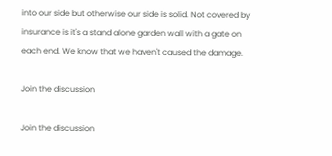into our side but otherwise our side is solid. Not covered by insurance is it's a stand alone garden wall with a gate on each end. We know that we haven't caused the damage.

Join the discussion

Join the discussion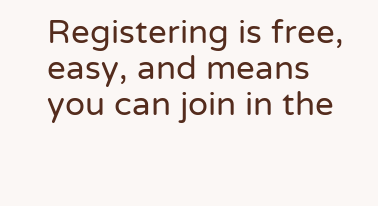Registering is free, easy, and means you can join in the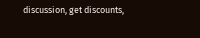discussion, get discounts,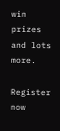win prizes and lots more.

Register now